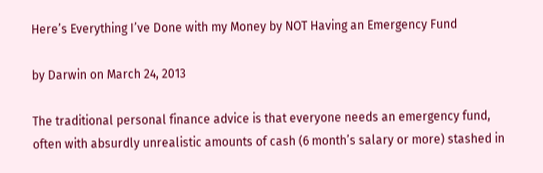Here’s Everything I’ve Done with my Money by NOT Having an Emergency Fund

by Darwin on March 24, 2013

The traditional personal finance advice is that everyone needs an emergency fund, often with absurdly unrealistic amounts of cash (6 month’s salary or more) stashed in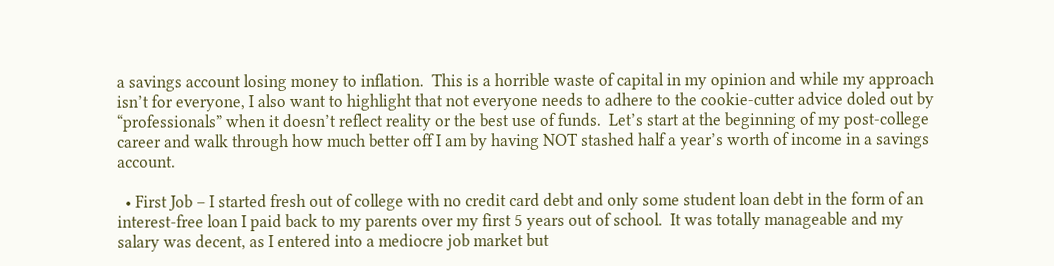a savings account losing money to inflation.  This is a horrible waste of capital in my opinion and while my approach isn’t for everyone, I also want to highlight that not everyone needs to adhere to the cookie-cutter advice doled out by “professionals” when it doesn’t reflect reality or the best use of funds.  Let’s start at the beginning of my post-college career and walk through how much better off I am by having NOT stashed half a year’s worth of income in a savings account.

  • First Job – I started fresh out of college with no credit card debt and only some student loan debt in the form of an interest-free loan I paid back to my parents over my first 5 years out of school.  It was totally manageable and my salary was decent, as I entered into a mediocre job market but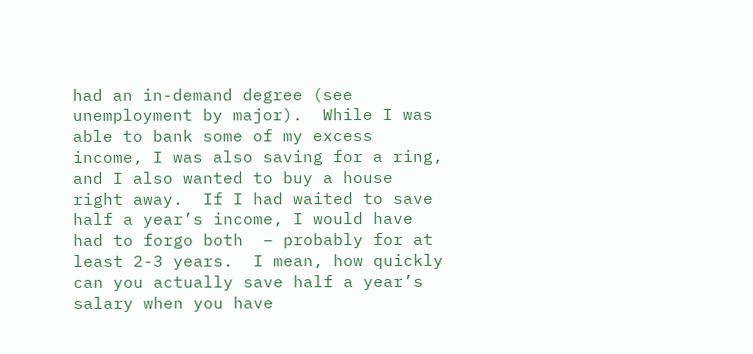had an in-demand degree (see unemployment by major).  While I was able to bank some of my excess income, I was also saving for a ring, and I also wanted to buy a house right away.  If I had waited to save half a year’s income, I would have had to forgo both  – probably for at least 2-3 years.  I mean, how quickly can you actually save half a year’s salary when you have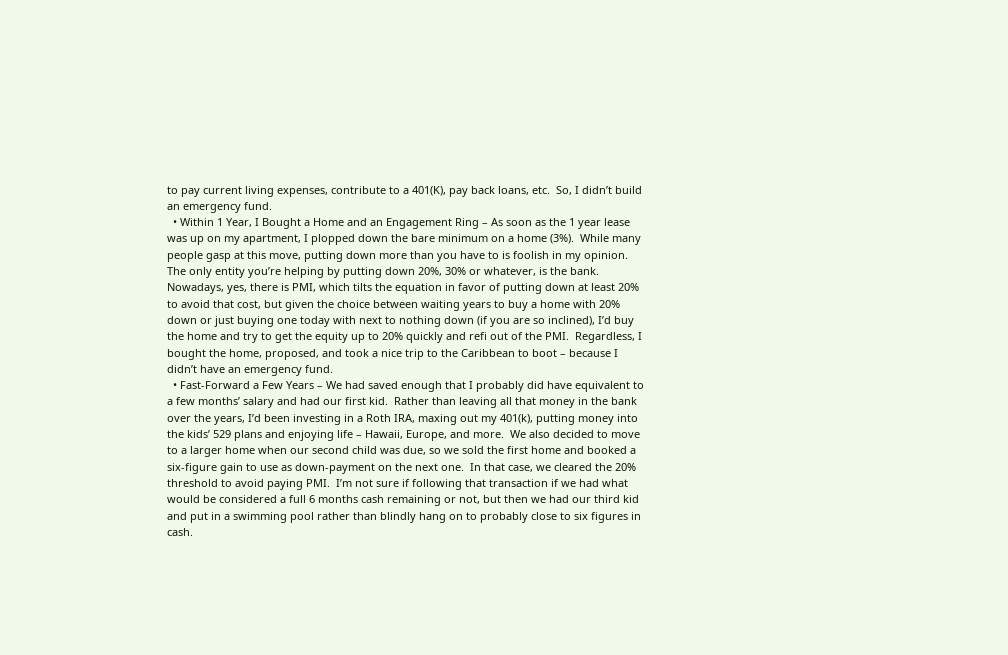to pay current living expenses, contribute to a 401(K), pay back loans, etc.  So, I didn’t build an emergency fund.
  • Within 1 Year, I Bought a Home and an Engagement Ring – As soon as the 1 year lease was up on my apartment, I plopped down the bare minimum on a home (3%).  While many people gasp at this move, putting down more than you have to is foolish in my opinion.  The only entity you’re helping by putting down 20%, 30% or whatever, is the bank.  Nowadays, yes, there is PMI, which tilts the equation in favor of putting down at least 20% to avoid that cost, but given the choice between waiting years to buy a home with 20% down or just buying one today with next to nothing down (if you are so inclined), I’d buy the home and try to get the equity up to 20% quickly and refi out of the PMI.  Regardless, I bought the home, proposed, and took a nice trip to the Caribbean to boot – because I didn’t have an emergency fund.
  • Fast-Forward a Few Years – We had saved enough that I probably did have equivalent to a few months’ salary and had our first kid.  Rather than leaving all that money in the bank over the years, I’d been investing in a Roth IRA, maxing out my 401(k), putting money into the kids’ 529 plans and enjoying life – Hawaii, Europe, and more.  We also decided to move to a larger home when our second child was due, so we sold the first home and booked a six-figure gain to use as down-payment on the next one.  In that case, we cleared the 20% threshold to avoid paying PMI.  I’m not sure if following that transaction if we had what would be considered a full 6 months cash remaining or not, but then we had our third kid and put in a swimming pool rather than blindly hang on to probably close to six figures in cash.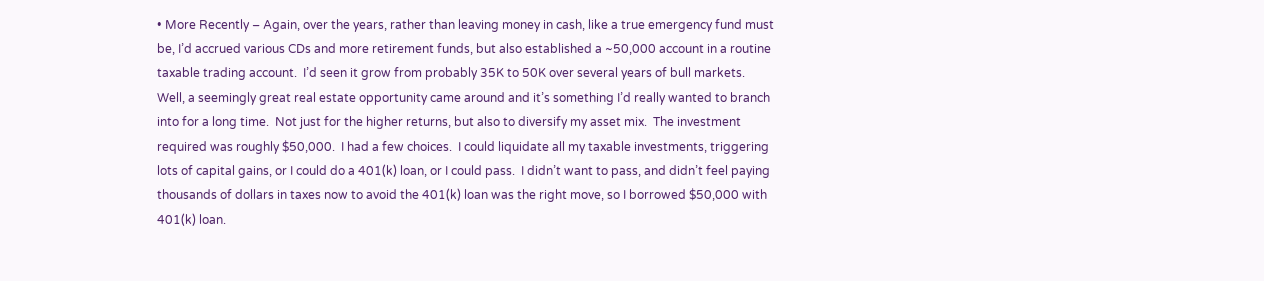• More Recently – Again, over the years, rather than leaving money in cash, like a true emergency fund must be, I’d accrued various CDs and more retirement funds, but also established a ~50,000 account in a routine taxable trading account.  I’d seen it grow from probably 35K to 50K over several years of bull markets.  Well, a seemingly great real estate opportunity came around and it’s something I’d really wanted to branch into for a long time.  Not just for the higher returns, but also to diversify my asset mix.  The investment required was roughly $50,000.  I had a few choices.  I could liquidate all my taxable investments, triggering lots of capital gains, or I could do a 401(k) loan, or I could pass.  I didn’t want to pass, and didn’t feel paying thousands of dollars in taxes now to avoid the 401(k) loan was the right move, so I borrowed $50,000 with 401(k) loan.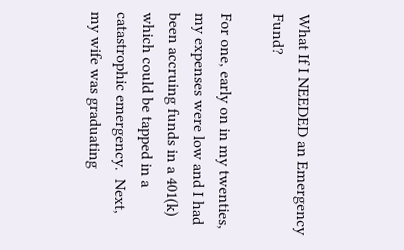What If I NEEDED an Emergency Fund?

For one, early on in my twenties, my expenses were low and I had been accruing funds in a 401(k) which could be tapped in a catastrophic emergency.  Next, my wife was graduating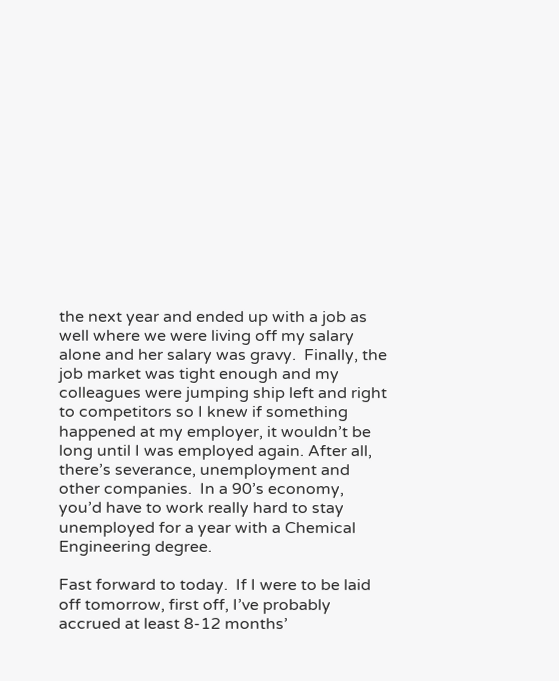the next year and ended up with a job as well where we were living off my salary alone and her salary was gravy.  Finally, the job market was tight enough and my colleagues were jumping ship left and right to competitors so I knew if something happened at my employer, it wouldn’t be long until I was employed again. After all, there’s severance, unemployment and other companies.  In a 90’s economy, you’d have to work really hard to stay unemployed for a year with a Chemical Engineering degree.

Fast forward to today.  If I were to be laid off tomorrow, first off, I’ve probably accrued at least 8-12 months’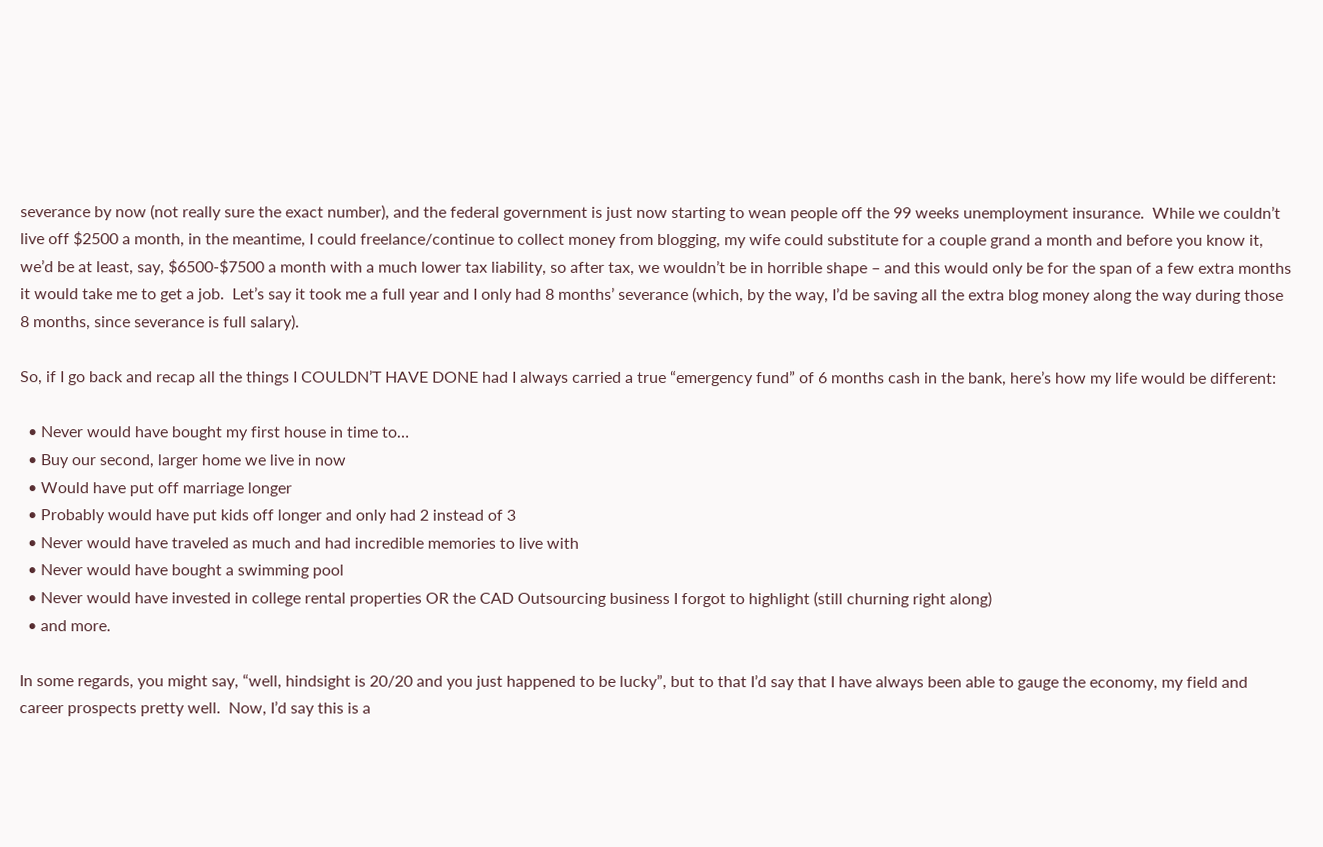severance by now (not really sure the exact number), and the federal government is just now starting to wean people off the 99 weeks unemployment insurance.  While we couldn’t live off $2500 a month, in the meantime, I could freelance/continue to collect money from blogging, my wife could substitute for a couple grand a month and before you know it, we’d be at least, say, $6500-$7500 a month with a much lower tax liability, so after tax, we wouldn’t be in horrible shape – and this would only be for the span of a few extra months it would take me to get a job.  Let’s say it took me a full year and I only had 8 months’ severance (which, by the way, I’d be saving all the extra blog money along the way during those 8 months, since severance is full salary).

So, if I go back and recap all the things I COULDN’T HAVE DONE had I always carried a true “emergency fund” of 6 months cash in the bank, here’s how my life would be different:

  • Never would have bought my first house in time to…
  • Buy our second, larger home we live in now
  • Would have put off marriage longer
  • Probably would have put kids off longer and only had 2 instead of 3
  • Never would have traveled as much and had incredible memories to live with
  • Never would have bought a swimming pool
  • Never would have invested in college rental properties OR the CAD Outsourcing business I forgot to highlight (still churning right along)
  • and more.

In some regards, you might say, “well, hindsight is 20/20 and you just happened to be lucky”, but to that I’d say that I have always been able to gauge the economy, my field and career prospects pretty well.  Now, I’d say this is a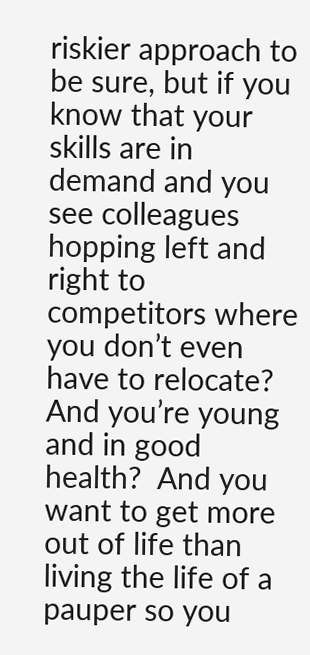riskier approach to be sure, but if you know that your skills are in demand and you see colleagues hopping left and right to competitors where you don’t even have to relocate?  And you’re young and in good health?  And you want to get more out of life than living the life of a pauper so you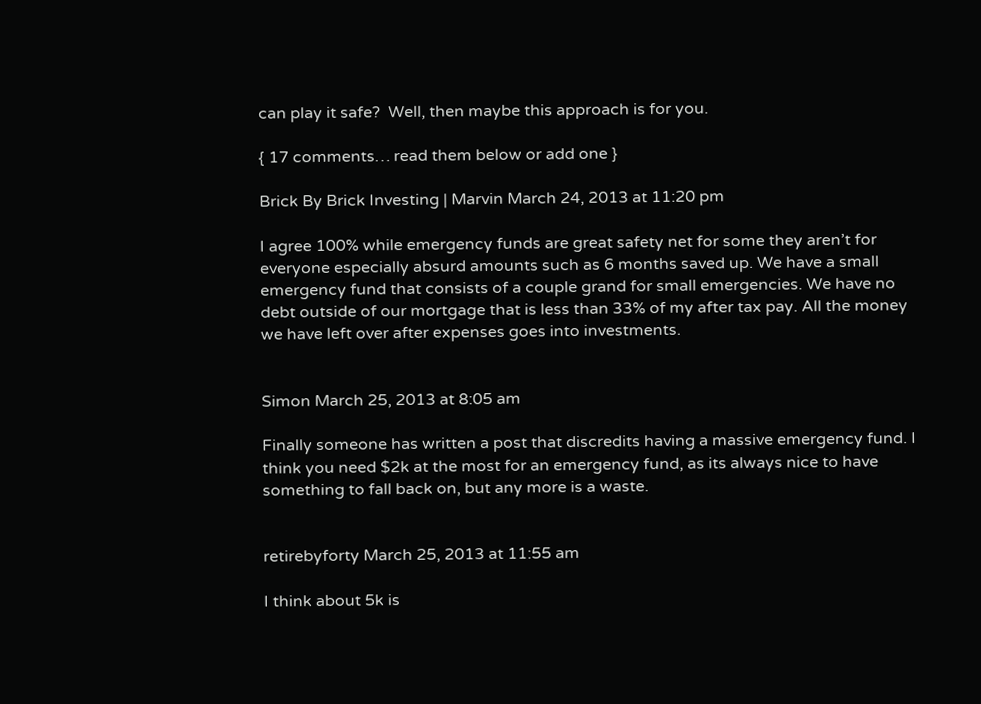can play it safe?  Well, then maybe this approach is for you.

{ 17 comments… read them below or add one }

Brick By Brick Investing | Marvin March 24, 2013 at 11:20 pm

I agree 100% while emergency funds are great safety net for some they aren’t for everyone especially absurd amounts such as 6 months saved up. We have a small emergency fund that consists of a couple grand for small emergencies. We have no debt outside of our mortgage that is less than 33% of my after tax pay. All the money we have left over after expenses goes into investments.


Simon March 25, 2013 at 8:05 am

Finally someone has written a post that discredits having a massive emergency fund. I think you need $2k at the most for an emergency fund, as its always nice to have something to fall back on, but any more is a waste.


retirebyforty March 25, 2013 at 11:55 am

I think about 5k is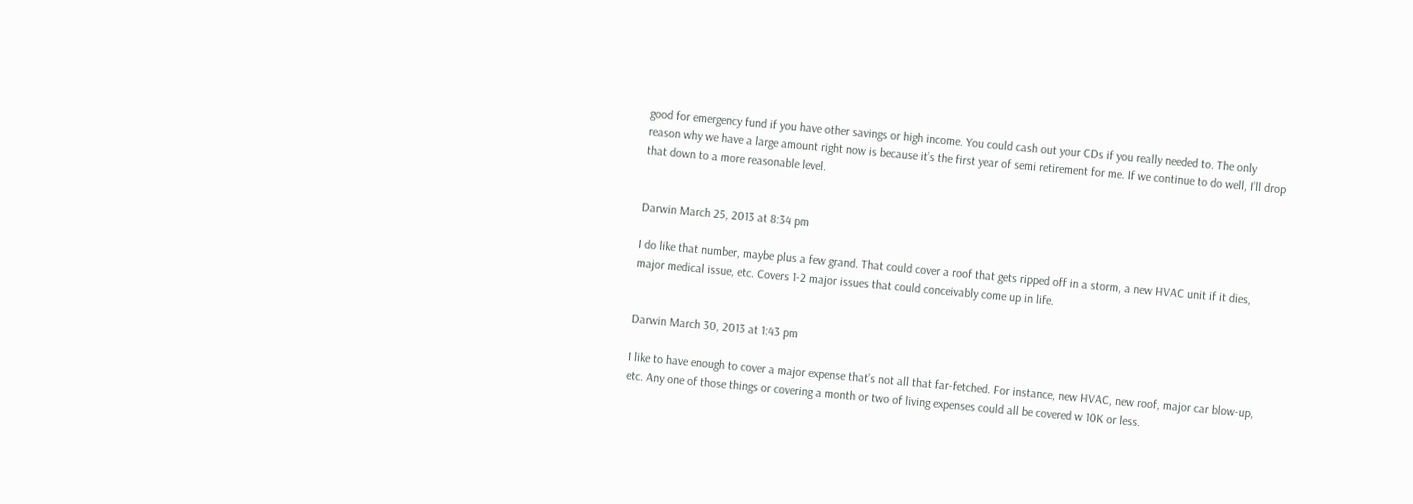good for emergency fund if you have other savings or high income. You could cash out your CDs if you really needed to. The only reason why we have a large amount right now is because it’s the first year of semi retirement for me. If we continue to do well, I’ll drop that down to a more reasonable level.


Darwin March 25, 2013 at 8:34 pm

I do like that number, maybe plus a few grand. That could cover a roof that gets ripped off in a storm, a new HVAC unit if it dies, major medical issue, etc. Covers 1-2 major issues that could conceivably come up in life.


Darwin March 30, 2013 at 1:43 pm

I like to have enough to cover a major expense that’s not all that far-fetched. For instance, new HVAC, new roof, major car blow-up, etc. Any one of those things or covering a month or two of living expenses could all be covered w 10K or less.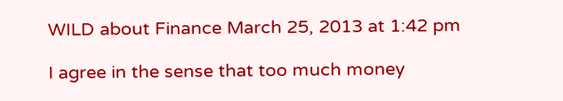WILD about Finance March 25, 2013 at 1:42 pm

I agree in the sense that too much money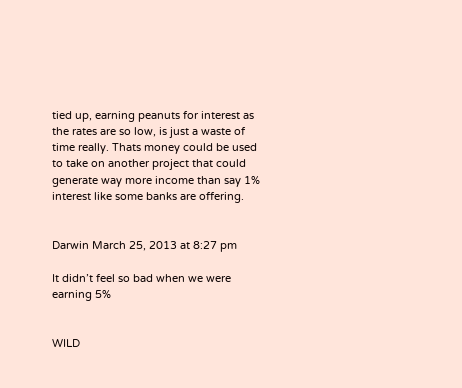tied up, earning peanuts for interest as the rates are so low, is just a waste of time really. Thats money could be used to take on another project that could generate way more income than say 1% interest like some banks are offering.


Darwin March 25, 2013 at 8:27 pm

It didn’t feel so bad when we were earning 5%


WILD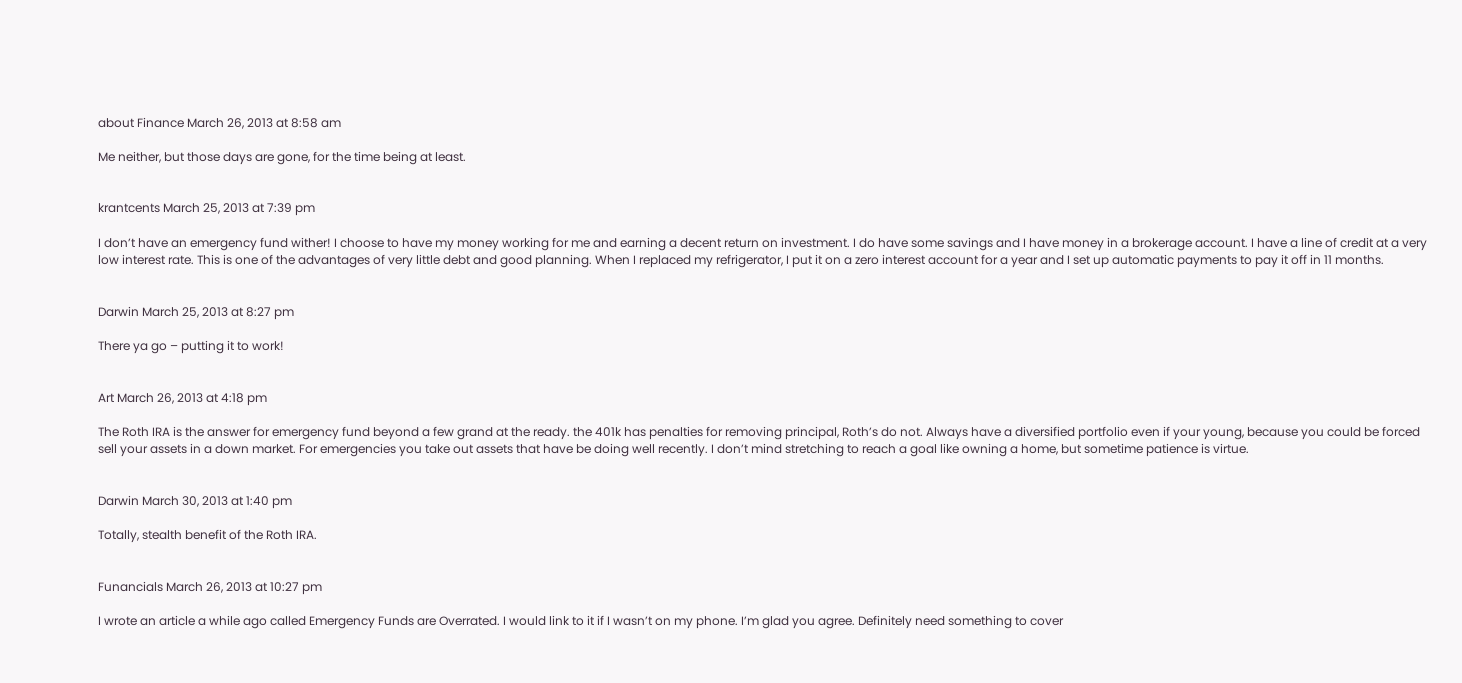about Finance March 26, 2013 at 8:58 am

Me neither, but those days are gone, for the time being at least.


krantcents March 25, 2013 at 7:39 pm

I don’t have an emergency fund wither! I choose to have my money working for me and earning a decent return on investment. I do have some savings and I have money in a brokerage account. I have a line of credit at a very low interest rate. This is one of the advantages of very little debt and good planning. When I replaced my refrigerator, I put it on a zero interest account for a year and I set up automatic payments to pay it off in 11 months.


Darwin March 25, 2013 at 8:27 pm

There ya go – putting it to work!


Art March 26, 2013 at 4:18 pm

The Roth IRA is the answer for emergency fund beyond a few grand at the ready. the 401k has penalties for removing principal, Roth’s do not. Always have a diversified portfolio even if your young, because you could be forced sell your assets in a down market. For emergencies you take out assets that have be doing well recently. I don’t mind stretching to reach a goal like owning a home, but sometime patience is virtue.


Darwin March 30, 2013 at 1:40 pm

Totally, stealth benefit of the Roth IRA.


Funancials March 26, 2013 at 10:27 pm

I wrote an article a while ago called Emergency Funds are Overrated. I would link to it if I wasn’t on my phone. I’m glad you agree. Definitely need something to cover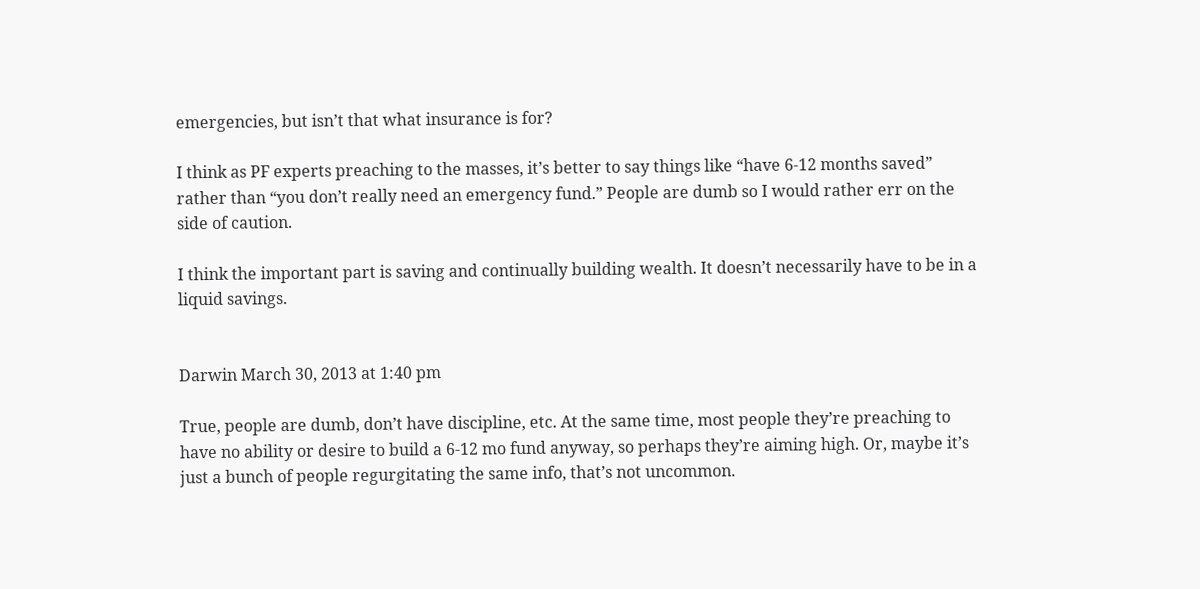emergencies, but isn’t that what insurance is for?

I think as PF experts preaching to the masses, it’s better to say things like “have 6-12 months saved” rather than “you don’t really need an emergency fund.” People are dumb so I would rather err on the side of caution.

I think the important part is saving and continually building wealth. It doesn’t necessarily have to be in a liquid savings.


Darwin March 30, 2013 at 1:40 pm

True, people are dumb, don’t have discipline, etc. At the same time, most people they’re preaching to have no ability or desire to build a 6-12 mo fund anyway, so perhaps they’re aiming high. Or, maybe it’s just a bunch of people regurgitating the same info, that’s not uncommon.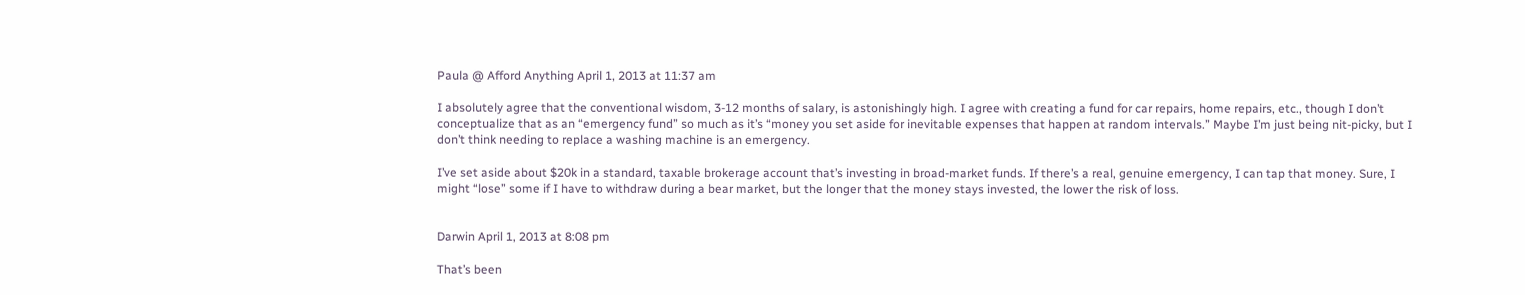Paula @ Afford Anything April 1, 2013 at 11:37 am

I absolutely agree that the conventional wisdom, 3-12 months of salary, is astonishingly high. I agree with creating a fund for car repairs, home repairs, etc., though I don’t conceptualize that as an “emergency fund” so much as it’s “money you set aside for inevitable expenses that happen at random intervals.” Maybe I’m just being nit-picky, but I don’t think needing to replace a washing machine is an emergency.

I’ve set aside about $20k in a standard, taxable brokerage account that’s investing in broad-market funds. If there’s a real, genuine emergency, I can tap that money. Sure, I might “lose” some if I have to withdraw during a bear market, but the longer that the money stays invested, the lower the risk of loss.


Darwin April 1, 2013 at 8:08 pm

That’s been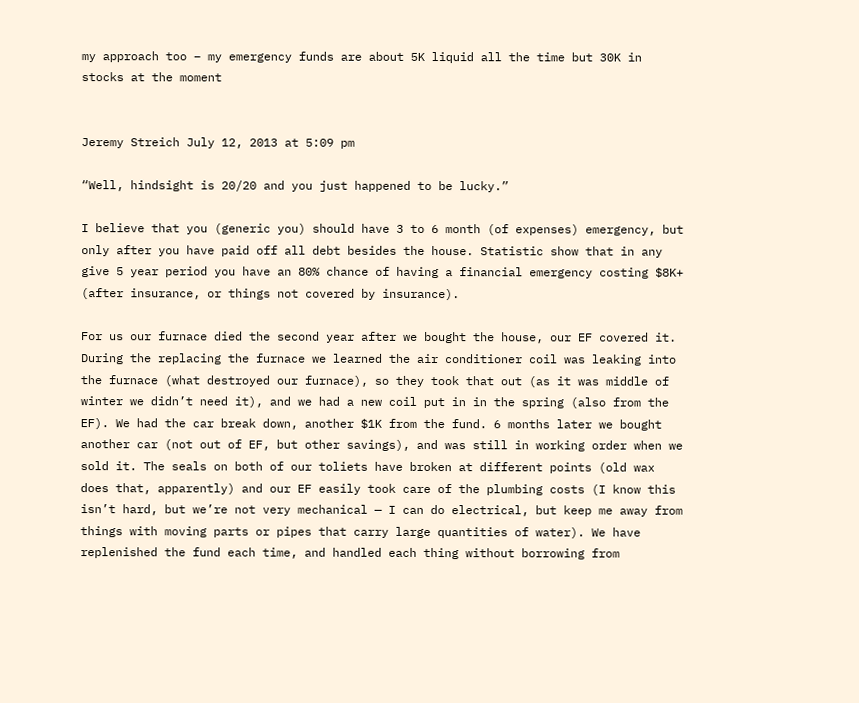my approach too – my emergency funds are about 5K liquid all the time but 30K in stocks at the moment


Jeremy Streich July 12, 2013 at 5:09 pm

“Well, hindsight is 20/20 and you just happened to be lucky.”

I believe that you (generic you) should have 3 to 6 month (of expenses) emergency, but only after you have paid off all debt besides the house. Statistic show that in any give 5 year period you have an 80% chance of having a financial emergency costing $8K+ (after insurance, or things not covered by insurance).

For us our furnace died the second year after we bought the house, our EF covered it. During the replacing the furnace we learned the air conditioner coil was leaking into the furnace (what destroyed our furnace), so they took that out (as it was middle of winter we didn’t need it), and we had a new coil put in in the spring (also from the EF). We had the car break down, another $1K from the fund. 6 months later we bought another car (not out of EF, but other savings), and was still in working order when we sold it. The seals on both of our toliets have broken at different points (old wax does that, apparently) and our EF easily took care of the plumbing costs (I know this isn’t hard, but we’re not very mechanical — I can do electrical, but keep me away from things with moving parts or pipes that carry large quantities of water). We have replenished the fund each time, and handled each thing without borrowing from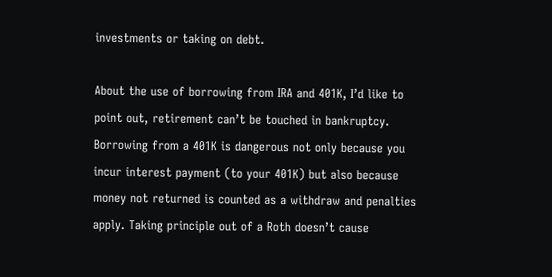investments or taking on debt.

About the use of borrowing from IRA and 401K, I’d like to point out, retirement can’t be touched in bankruptcy. Borrowing from a 401K is dangerous not only because you incur interest payment (to your 401K) but also because money not returned is counted as a withdraw and penalties apply. Taking principle out of a Roth doesn’t cause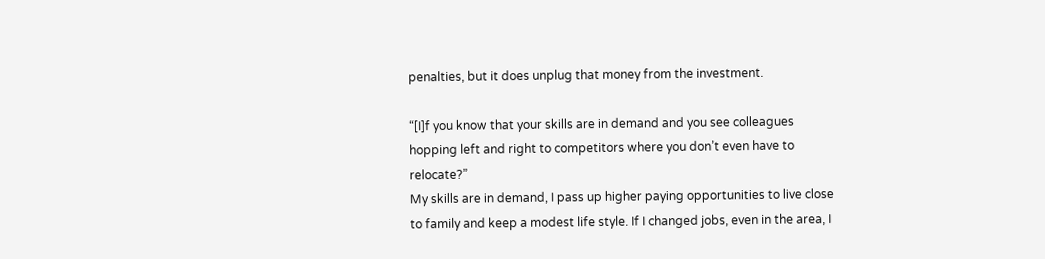penalties, but it does unplug that money from the investment.

“[I]f you know that your skills are in demand and you see colleagues hopping left and right to competitors where you don’t even have to relocate?”
My skills are in demand, I pass up higher paying opportunities to live close to family and keep a modest life style. If I changed jobs, even in the area, I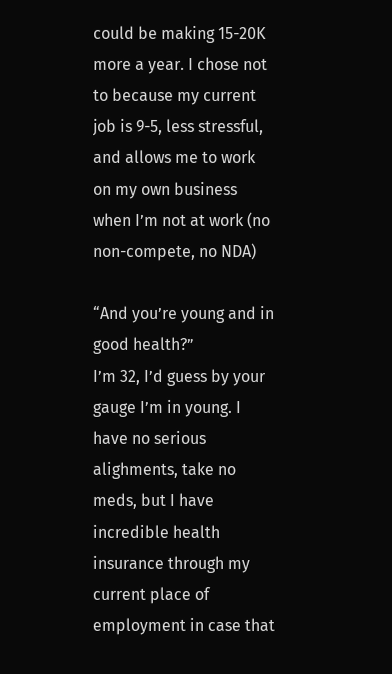could be making 15-20K more a year. I chose not to because my current job is 9-5, less stressful, and allows me to work on my own business when I’m not at work (no non-compete, no NDA)

“And you’re young and in good health?”
I’m 32, I’d guess by your gauge I’m in young. I have no serious alighments, take no meds, but I have incredible health insurance through my current place of employment in case that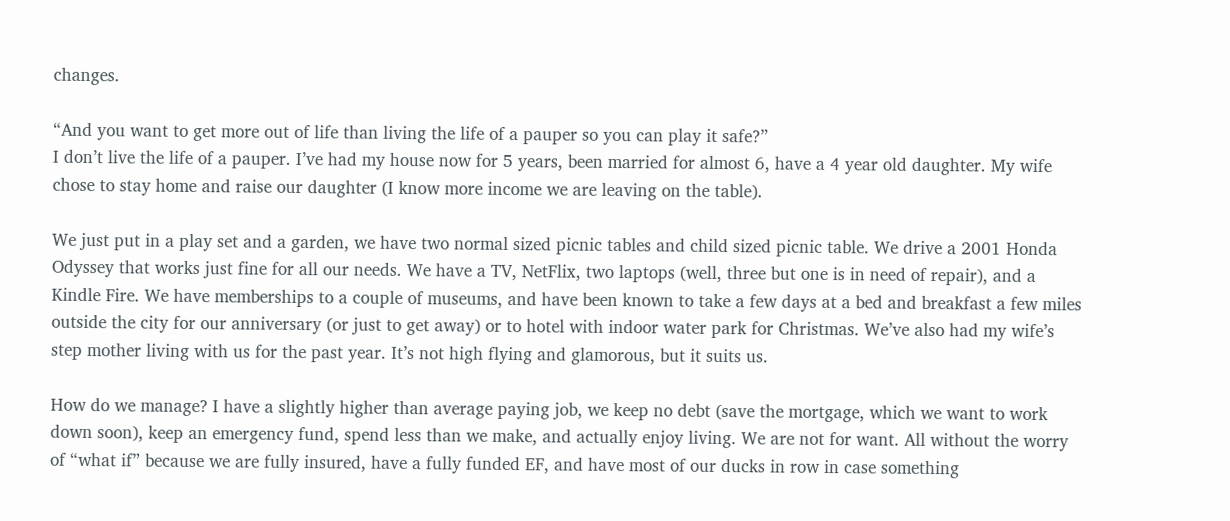changes.

“And you want to get more out of life than living the life of a pauper so you can play it safe?”
I don’t live the life of a pauper. I’ve had my house now for 5 years, been married for almost 6, have a 4 year old daughter. My wife chose to stay home and raise our daughter (I know more income we are leaving on the table).

We just put in a play set and a garden, we have two normal sized picnic tables and child sized picnic table. We drive a 2001 Honda Odyssey that works just fine for all our needs. We have a TV, NetFlix, two laptops (well, three but one is in need of repair), and a Kindle Fire. We have memberships to a couple of museums, and have been known to take a few days at a bed and breakfast a few miles outside the city for our anniversary (or just to get away) or to hotel with indoor water park for Christmas. We’ve also had my wife’s step mother living with us for the past year. It’s not high flying and glamorous, but it suits us.

How do we manage? I have a slightly higher than average paying job, we keep no debt (save the mortgage, which we want to work down soon), keep an emergency fund, spend less than we make, and actually enjoy living. We are not for want. All without the worry of “what if” because we are fully insured, have a fully funded EF, and have most of our ducks in row in case something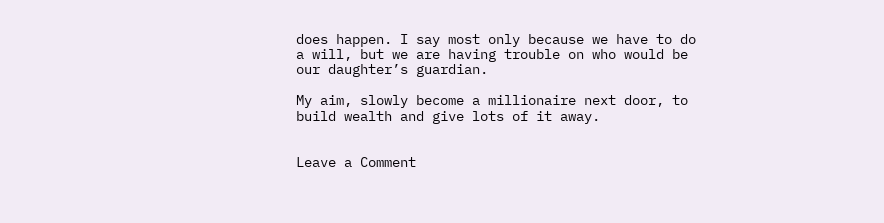does happen. I say most only because we have to do a will, but we are having trouble on who would be our daughter’s guardian.

My aim, slowly become a millionaire next door, to build wealth and give lots of it away.


Leave a Comment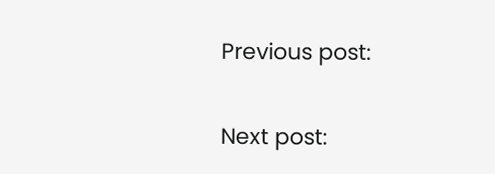Previous post:

Next post: